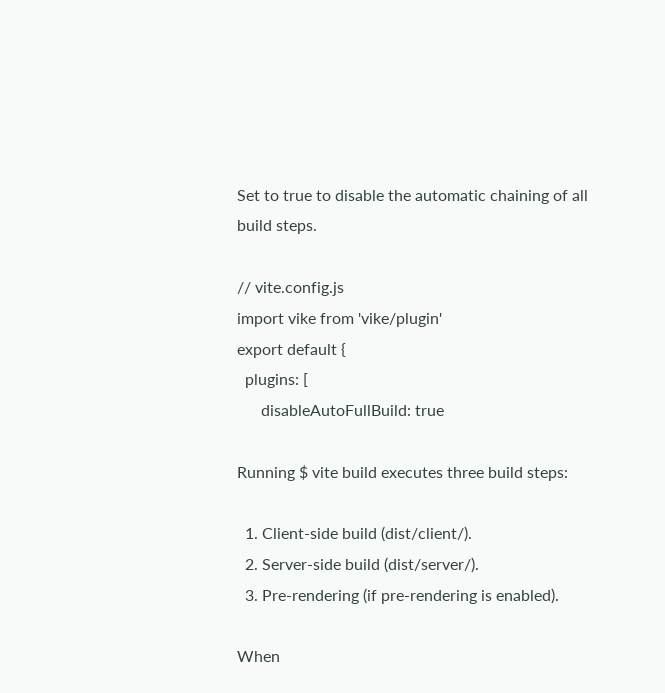Set to true to disable the automatic chaining of all build steps.

// vite.config.js
import vike from 'vike/plugin'
export default {
  plugins: [
      disableAutoFullBuild: true

Running $ vite build executes three build steps:

  1. Client-side build (dist/client/).
  2. Server-side build (dist/server/).
  3. Pre-rendering (if pre-rendering is enabled).

When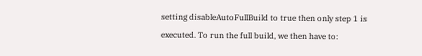setting disableAutoFullBuild to true then only step 1 is executed. To run the full build, we then have to: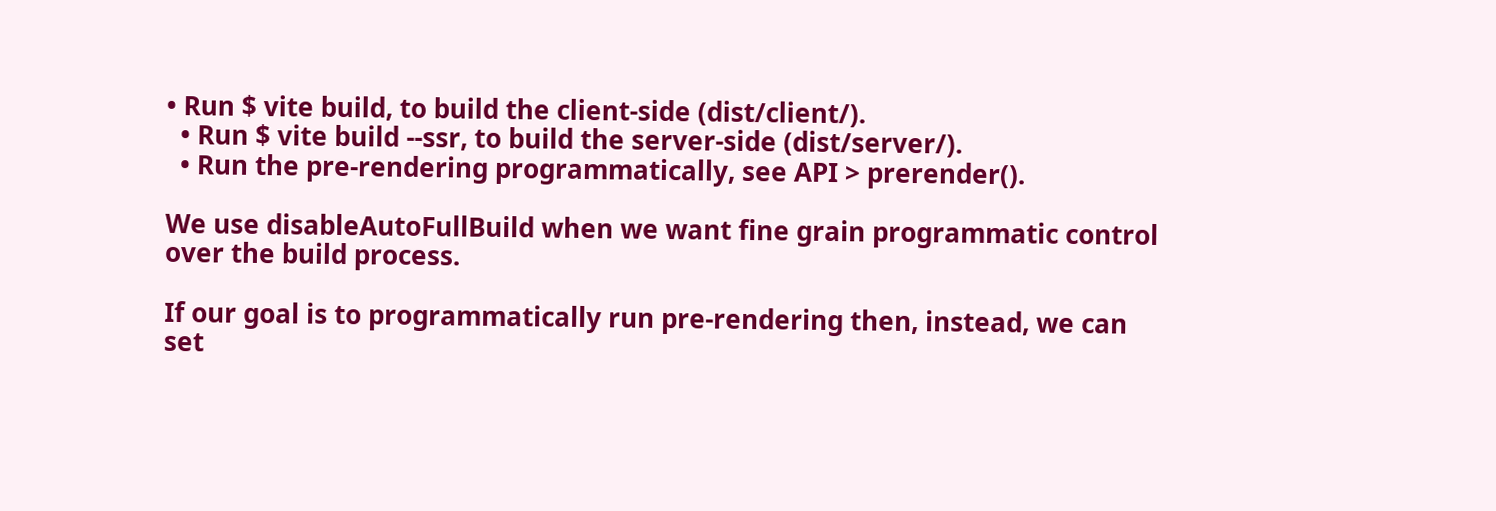• Run $ vite build, to build the client-side (dist/client/).
  • Run $ vite build --ssr, to build the server-side (dist/server/).
  • Run the pre-rendering programmatically, see API > prerender().

We use disableAutoFullBuild when we want fine grain programmatic control over the build process.

If our goal is to programmatically run pre-rendering then, instead, we can set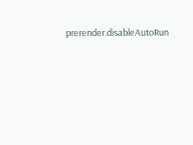prerender.disableAutoRun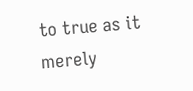to true as it merely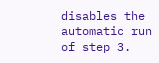disables the automatic run of step 3.